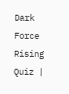Dark Force Rising Quiz |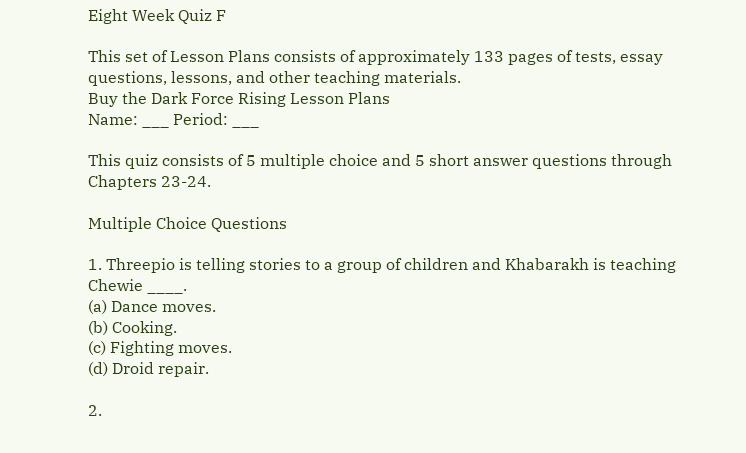Eight Week Quiz F

This set of Lesson Plans consists of approximately 133 pages of tests, essay questions, lessons, and other teaching materials.
Buy the Dark Force Rising Lesson Plans
Name: ___ Period: ___

This quiz consists of 5 multiple choice and 5 short answer questions through Chapters 23-24.

Multiple Choice Questions

1. Threepio is telling stories to a group of children and Khabarakh is teaching Chewie ____.
(a) Dance moves.
(b) Cooking.
(c) Fighting moves.
(d) Droid repair.

2.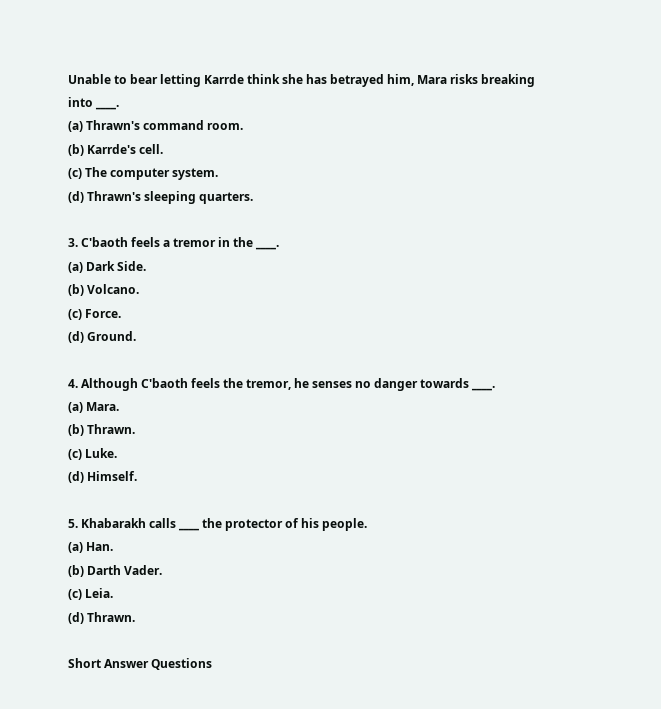Unable to bear letting Karrde think she has betrayed him, Mara risks breaking into ____.
(a) Thrawn's command room.
(b) Karrde's cell.
(c) The computer system.
(d) Thrawn's sleeping quarters.

3. C'baoth feels a tremor in the ____.
(a) Dark Side.
(b) Volcano.
(c) Force.
(d) Ground.

4. Although C'baoth feels the tremor, he senses no danger towards ____.
(a) Mara.
(b) Thrawn.
(c) Luke.
(d) Himself.

5. Khabarakh calls ____ the protector of his people.
(a) Han.
(b) Darth Vader.
(c) Leia.
(d) Thrawn.

Short Answer Questions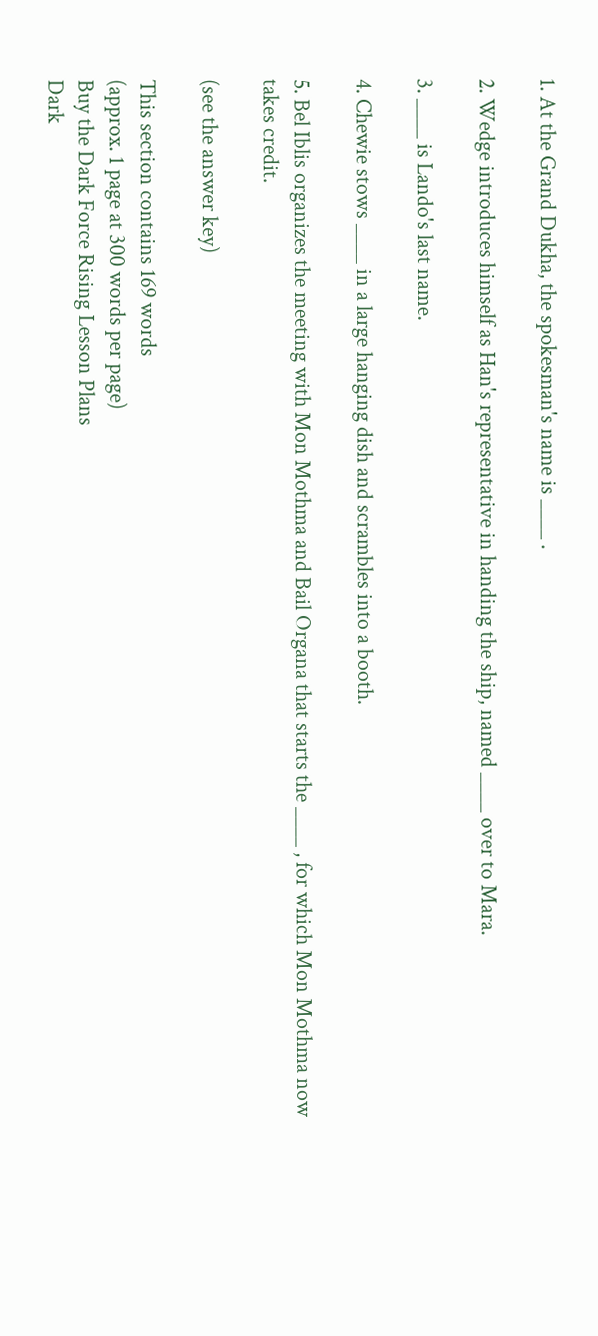1. At the Grand Dukha, the spokesman's name is ____ .

2. Wedge introduces himself as Han's representative in handing the ship, named ____ over to Mara.

3. ____ is Lando's last name.

4. Chewie stows ____ in a large hanging dish and scrambles into a booth.

5. Bel Iblis organizes the meeting with Mon Mothma and Bail Organa that starts the ____ , for which Mon Mothma now takes credit.

(see the answer key)

This section contains 169 words
(approx. 1 page at 300 words per page)
Buy the Dark Force Rising Lesson Plans
Dark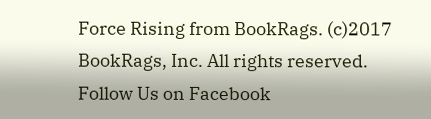Force Rising from BookRags. (c)2017 BookRags, Inc. All rights reserved.
Follow Us on Facebook